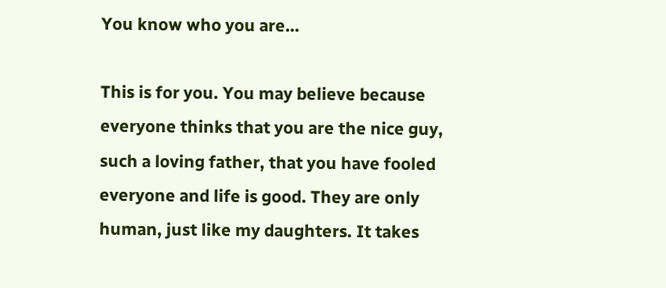You know who you are…

This is for you. You may believe because everyone thinks that you are the nice guy, such a loving father, that you have fooled everyone and life is good. They are only human, just like my daughters. It takes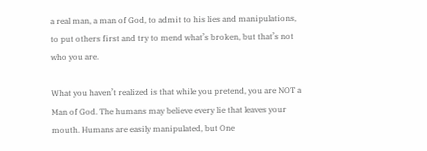a real man, a man of God, to admit to his lies and manipulations, to put others first and try to mend what’s broken, but that’s not who you are.

What you haven’t realized is that while you pretend, you are NOT a Man of God. The humans may believe every lie that leaves your mouth. Humans are easily manipulated, but One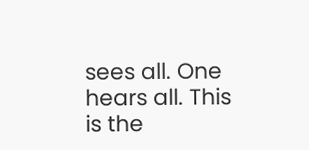sees all. One hears all. This is the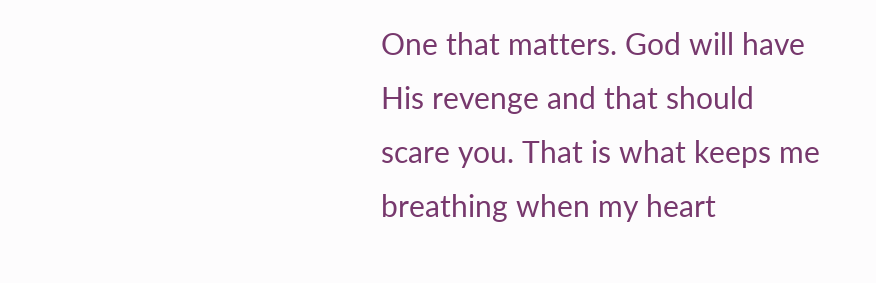One that matters. God will have His revenge and that should scare you. That is what keeps me breathing when my heart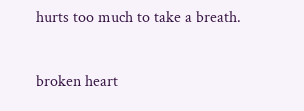hurts too much to take a breath.

broken heart